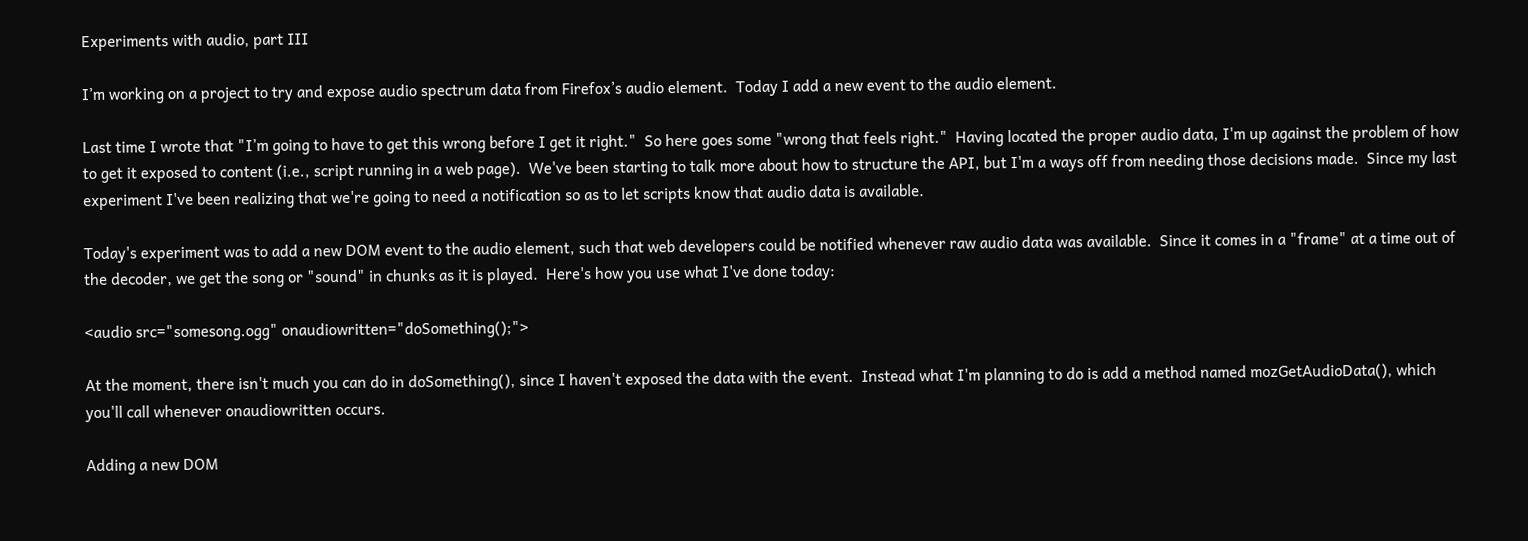Experiments with audio, part III

I’m working on a project to try and expose audio spectrum data from Firefox’s audio element.  Today I add a new event to the audio element.

Last time I wrote that "I’m going to have to get this wrong before I get it right."  So here goes some "wrong that feels right."  Having located the proper audio data, I'm up against the problem of how to get it exposed to content (i.e., script running in a web page).  We've been starting to talk more about how to structure the API, but I'm a ways off from needing those decisions made.  Since my last experiment I've been realizing that we're going to need a notification so as to let scripts know that audio data is available.

Today's experiment was to add a new DOM event to the audio element, such that web developers could be notified whenever raw audio data was available.  Since it comes in a "frame" at a time out of the decoder, we get the song or "sound" in chunks as it is played.  Here's how you use what I've done today:

<audio src="somesong.ogg" onaudiowritten="doSomething();">

At the moment, there isn't much you can do in doSomething(), since I haven't exposed the data with the event.  Instead what I'm planning to do is add a method named mozGetAudioData(), which you'll call whenever onaudiowritten occurs.

Adding a new DOM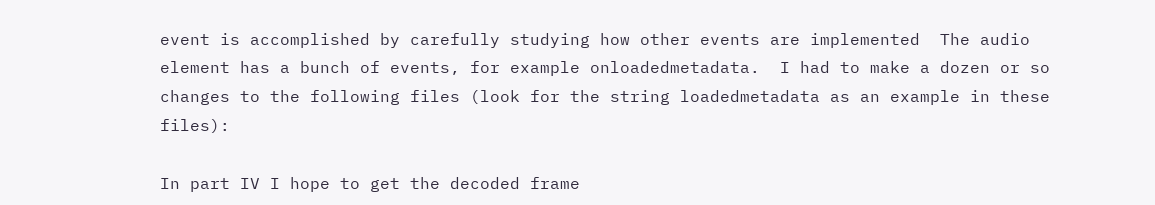event is accomplished by carefully studying how other events are implemented  The audio element has a bunch of events, for example onloadedmetadata.  I had to make a dozen or so changes to the following files (look for the string loadedmetadata as an example in these files):

In part IV I hope to get the decoded frame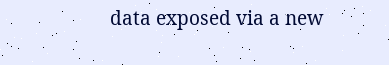data exposed via a new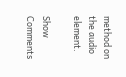method on the audio element.

Show Comments